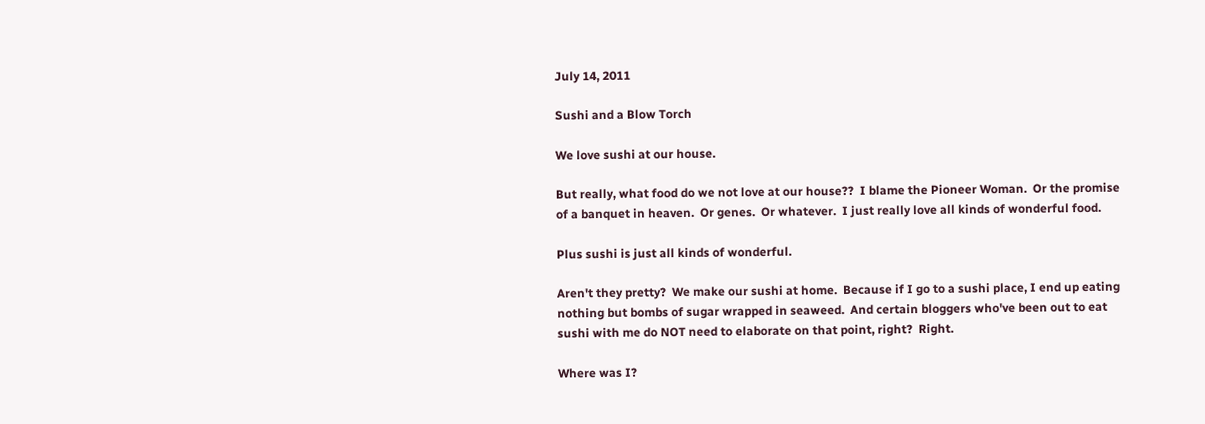July 14, 2011

Sushi and a Blow Torch

We love sushi at our house.

But really, what food do we not love at our house??  I blame the Pioneer Woman.  Or the promise of a banquet in heaven.  Or genes.  Or whatever.  I just really love all kinds of wonderful food.

Plus sushi is just all kinds of wonderful.

Aren't they pretty?  We make our sushi at home.  Because if I go to a sushi place, I end up eating nothing but bombs of sugar wrapped in seaweed.  And certain bloggers who've been out to eat sushi with me do NOT need to elaborate on that point, right?  Right.

Where was I?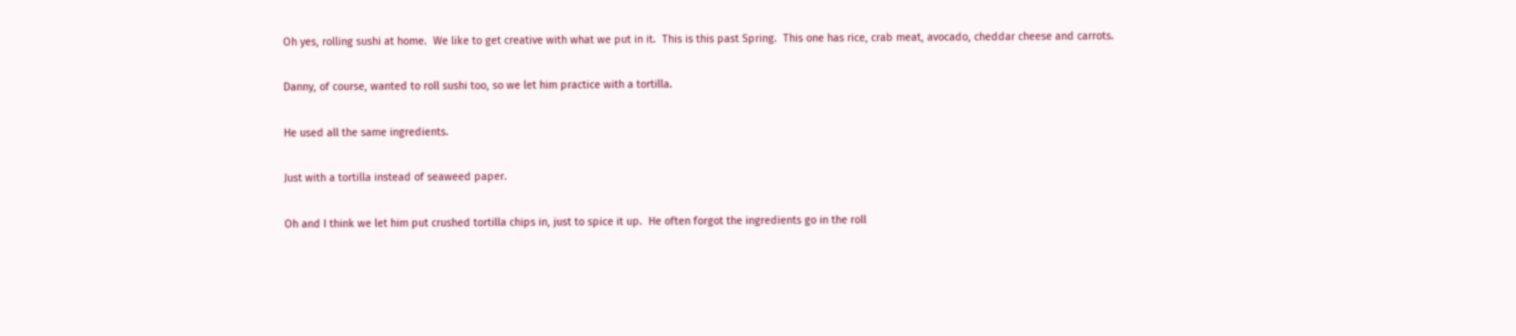Oh yes, rolling sushi at home.  We like to get creative with what we put in it.  This is this past Spring.  This one has rice, crab meat, avocado, cheddar cheese and carrots.

Danny, of course, wanted to roll sushi too, so we let him practice with a tortilla.

He used all the same ingredients.

Just with a tortilla instead of seaweed paper.

Oh and I think we let him put crushed tortilla chips in, just to spice it up.  He often forgot the ingredients go in the roll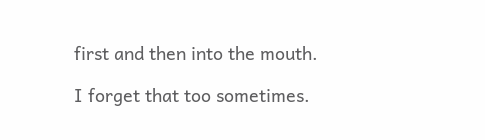first and then into the mouth.

I forget that too sometimes.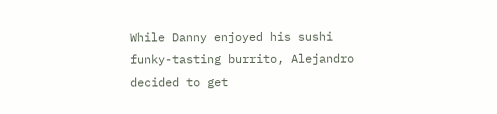While Danny enjoyed his sushi funky-tasting burrito, Alejandro decided to get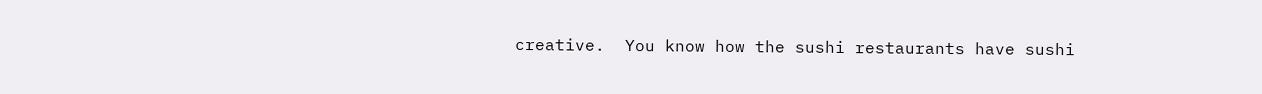creative.  You know how the sushi restaurants have sushi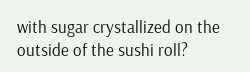with sugar crystallized on the outside of the sushi roll?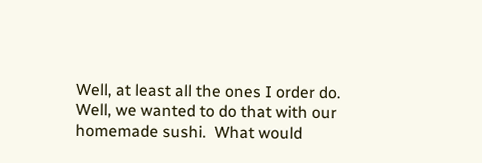Well, at least all the ones I order do.  Well, we wanted to do that with our homemade sushi.  What would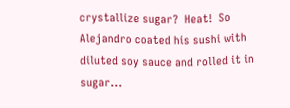crystallize sugar?  Heat!  So Alejandro coated his sushi with diluted soy sauce and rolled it in sugar...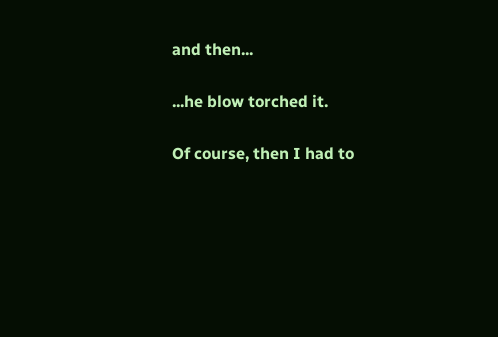and then...

...he blow torched it.

Of course, then I had to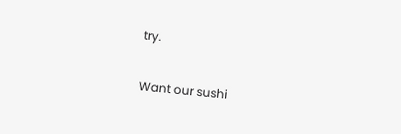try.

Want our sushi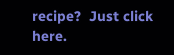recipe?  Just click here.